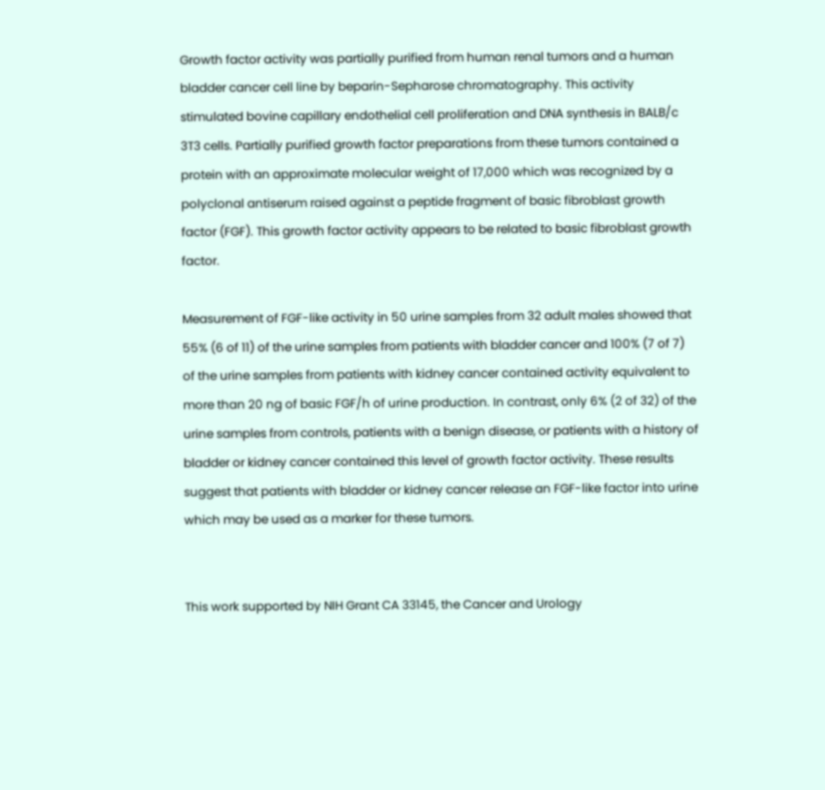Growth factor activity was partially purified from human renal tumors and a human bladder cancer cell line by beparin-Sepharose chromatography. This activity stimulated bovine capillary endothelial cell proliferation and DNA synthesis in BALB/c 3T3 cells. Partially purified growth factor preparations from these tumors contained a protein with an approximate molecular weight of 17,000 which was recognized by a polyclonal antiserum raised against a peptide fragment of basic fibroblast growth factor (FGF). This growth factor activity appears to be related to basic fibroblast growth factor.

Measurement of FGF-like activity in 50 urine samples from 32 adult males showed that 55% (6 of 11) of the urine samples from patients with bladder cancer and 100% (7 of 7) of the urine samples from patients with kidney cancer contained activity equivalent to more than 20 ng of basic FGF/h of urine production. In contrast, only 6% (2 of 32) of the urine samples from controls, patients with a benign disease, or patients with a history of bladder or kidney cancer contained this level of growth factor activity. These results suggest that patients with bladder or kidney cancer release an FGF-like factor into urine which may be used as a marker for these tumors.


This work supported by NIH Grant CA 33145, the Cancer and Urology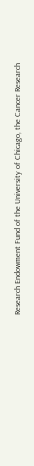Research Endowment Fund of the University of Chicago, the Cancer Research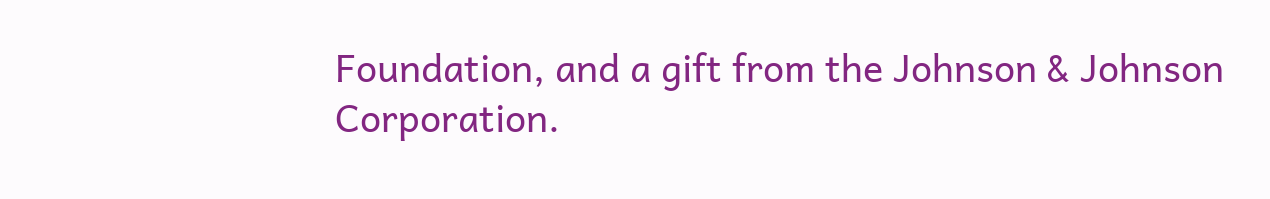Foundation, and a gift from the Johnson & Johnson Corporation.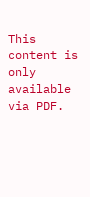This content is only available via PDF.